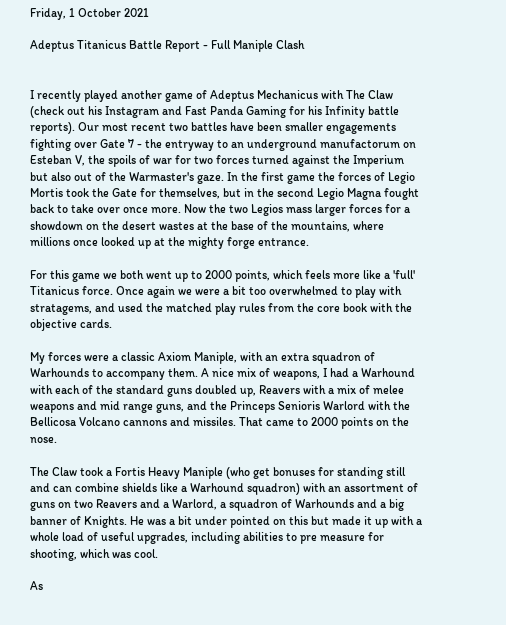Friday, 1 October 2021

Adeptus Titanicus Battle Report - Full Maniple Clash


I recently played another game of Adeptus Mechanicus with The Claw (check out his Instagram and Fast Panda Gaming for his Infinity battle reports). Our most recent two battles have been smaller engagements fighting over Gate 7 - the entryway to an underground manufactorum on Esteban V, the spoils of war for two forces turned against the Imperium but also out of the Warmaster's gaze. In the first game the forces of Legio Mortis took the Gate for themselves, but in the second Legio Magna fought back to take over once more. Now the two Legios mass larger forces for a showdown on the desert wastes at the base of the mountains, where millions once looked up at the mighty forge entrance.

For this game we both went up to 2000 points, which feels more like a 'full' Titanicus force. Once again we were a bit too overwhelmed to play with stratagems, and used the matched play rules from the core book with the objective cards.

My forces were a classic Axiom Maniple, with an extra squadron of Warhounds to accompany them. A nice mix of weapons, I had a Warhound with each of the standard guns doubled up, Reavers with a mix of melee weapons and mid range guns, and the Princeps Senioris Warlord with the Bellicosa Volcano cannons and missiles. That came to 2000 points on the nose.

The Claw took a Fortis Heavy Maniple (who get bonuses for standing still and can combine shields like a Warhound squadron) with an assortment of guns on two Reavers and a Warlord, a squadron of Warhounds and a big banner of Knights. He was a bit under pointed on this but made it up with a whole load of useful upgrades, including abilities to pre measure for shooting, which was cool.

As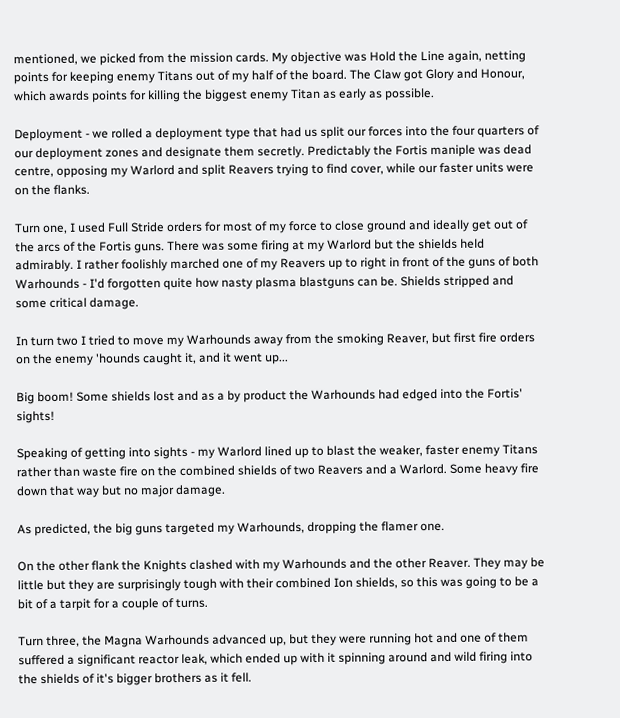mentioned, we picked from the mission cards. My objective was Hold the Line again, netting points for keeping enemy Titans out of my half of the board. The Claw got Glory and Honour, which awards points for killing the biggest enemy Titan as early as possible.

Deployment - we rolled a deployment type that had us split our forces into the four quarters of our deployment zones and designate them secretly. Predictably the Fortis maniple was dead centre, opposing my Warlord and split Reavers trying to find cover, while our faster units were on the flanks.

Turn one, I used Full Stride orders for most of my force to close ground and ideally get out of the arcs of the Fortis guns. There was some firing at my Warlord but the shields held admirably. I rather foolishly marched one of my Reavers up to right in front of the guns of both Warhounds - I'd forgotten quite how nasty plasma blastguns can be. Shields stripped and some critical damage.

In turn two I tried to move my Warhounds away from the smoking Reaver, but first fire orders on the enemy 'hounds caught it, and it went up...

Big boom! Some shields lost and as a by product the Warhounds had edged into the Fortis' sights!

Speaking of getting into sights - my Warlord lined up to blast the weaker, faster enemy Titans rather than waste fire on the combined shields of two Reavers and a Warlord. Some heavy fire down that way but no major damage.

As predicted, the big guns targeted my Warhounds, dropping the flamer one.

On the other flank the Knights clashed with my Warhounds and the other Reaver. They may be little but they are surprisingly tough with their combined Ion shields, so this was going to be a bit of a tarpit for a couple of turns.

Turn three, the Magna Warhounds advanced up, but they were running hot and one of them suffered a significant reactor leak, which ended up with it spinning around and wild firing into the shields of it's bigger brothers as it fell.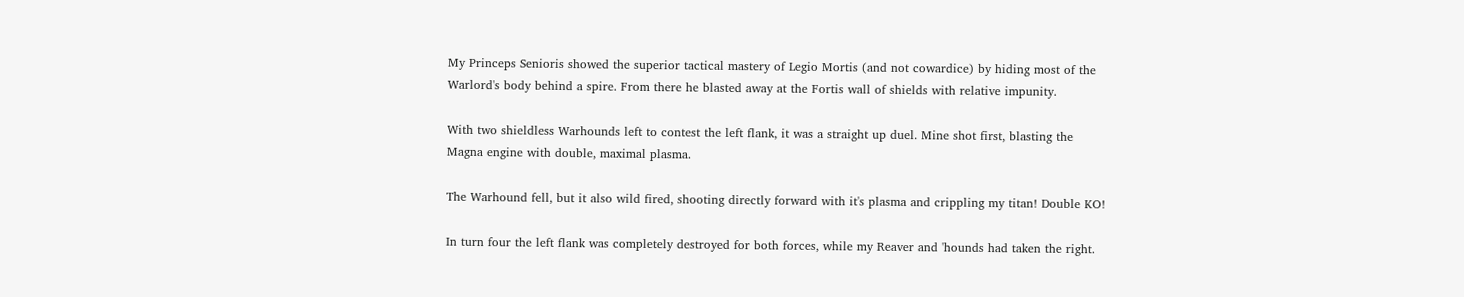My Princeps Senioris showed the superior tactical mastery of Legio Mortis (and not cowardice) by hiding most of the Warlord's body behind a spire. From there he blasted away at the Fortis wall of shields with relative impunity.

With two shieldless Warhounds left to contest the left flank, it was a straight up duel. Mine shot first, blasting the Magna engine with double, maximal plasma.

The Warhound fell, but it also wild fired, shooting directly forward with it's plasma and crippling my titan! Double KO!

In turn four the left flank was completely destroyed for both forces, while my Reaver and 'hounds had taken the right.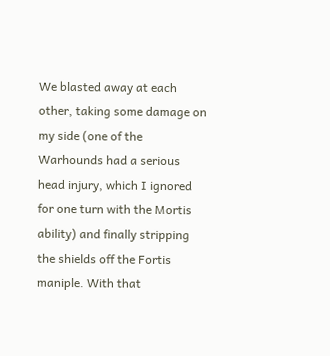We blasted away at each other, taking some damage on my side (one of the Warhounds had a serious head injury, which I ignored for one turn with the Mortis ability) and finally stripping the shields off the Fortis maniple. With that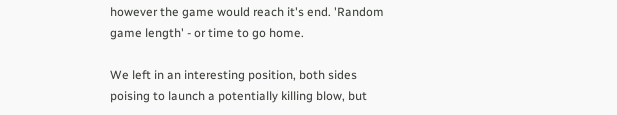however the game would reach it's end. 'Random game length' - or time to go home.

We left in an interesting position, both sides poising to launch a potentially killing blow, but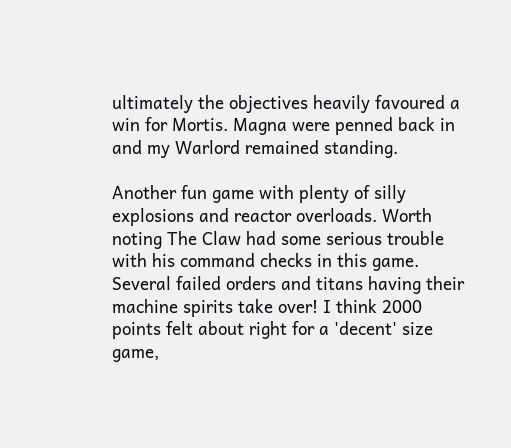ultimately the objectives heavily favoured a win for Mortis. Magna were penned back in and my Warlord remained standing.

Another fun game with plenty of silly explosions and reactor overloads. Worth noting The Claw had some serious trouble with his command checks in this game. Several failed orders and titans having their machine spirits take over! I think 2000 points felt about right for a 'decent' size game,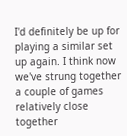I'd definitely be up for playing a similar set up again. I think now we've strung together a couple of games relatively close together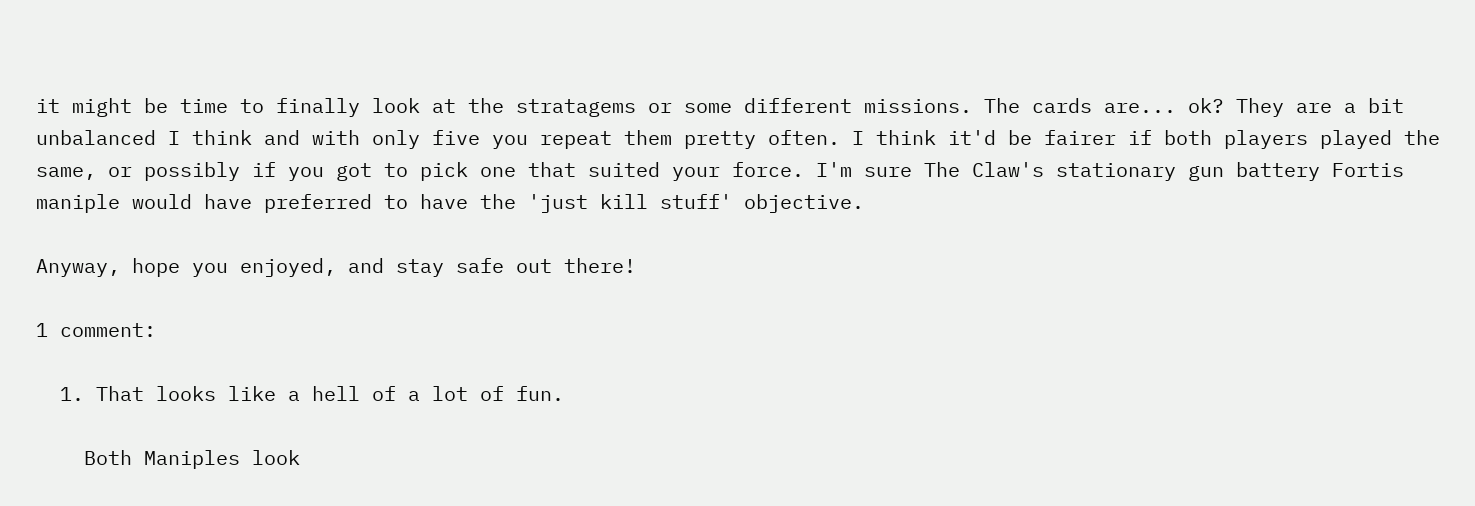it might be time to finally look at the stratagems or some different missions. The cards are... ok? They are a bit unbalanced I think and with only five you repeat them pretty often. I think it'd be fairer if both players played the same, or possibly if you got to pick one that suited your force. I'm sure The Claw's stationary gun battery Fortis maniple would have preferred to have the 'just kill stuff' objective.

Anyway, hope you enjoyed, and stay safe out there!

1 comment:

  1. That looks like a hell of a lot of fun.

    Both Maniples look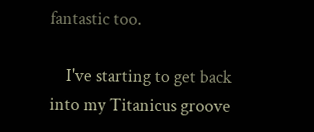fantastic too.

    I've starting to get back into my Titanicus groove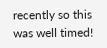recently so this was well timed!